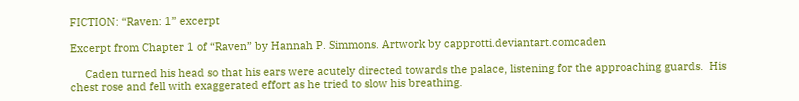FICTION: “Raven: 1” excerpt

Excerpt from Chapter 1 of “Raven” by Hannah P. Simmons. Artwork by capprotti.deviantart.comcaden

     Caden turned his head so that his ears were acutely directed towards the palace, listening for the approaching guards.  His chest rose and fell with exaggerated effort as he tried to slow his breathing.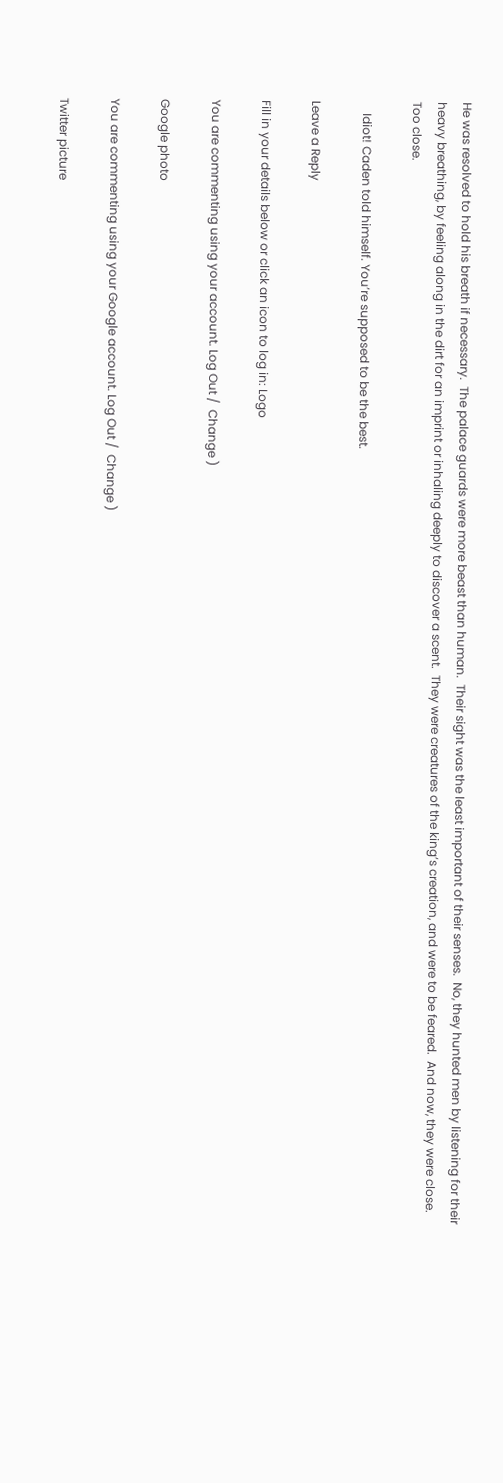He was resolved to hold his breath if necessary.  The palace guards were more beast than human.  Their sight was the least important of their senses.  No, they hunted men by listening for their heavy breathing, by feeling along in the dirt for an imprint or inhaling deeply to discover a scent.  They were creatures of the king’s creation, and were to be feared.  And now, they were close.  Too close.

    Idiot! Caden told himself. You’re supposed to be the best.

Leave a Reply

Fill in your details below or click an icon to log in: Logo

You are commenting using your account. Log Out /  Change )

Google photo

You are commenting using your Google account. Log Out /  Change )

Twitter picture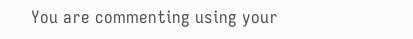You are commenting using your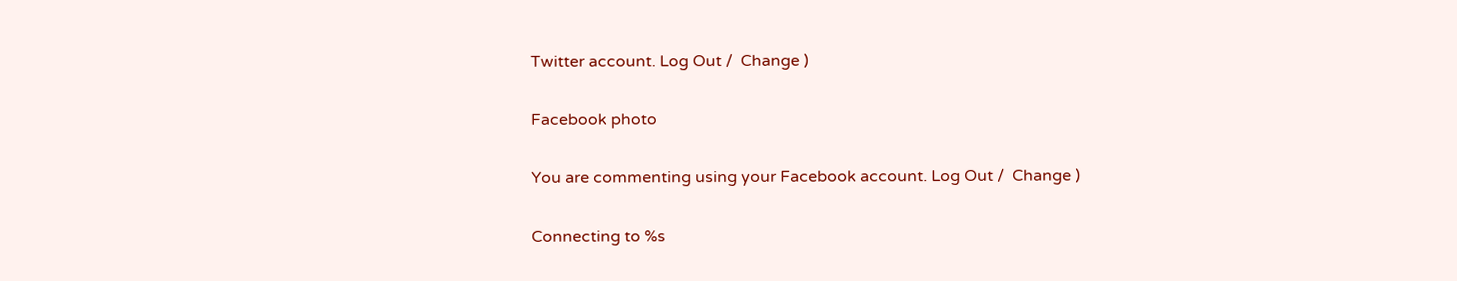Twitter account. Log Out /  Change )

Facebook photo

You are commenting using your Facebook account. Log Out /  Change )

Connecting to %s